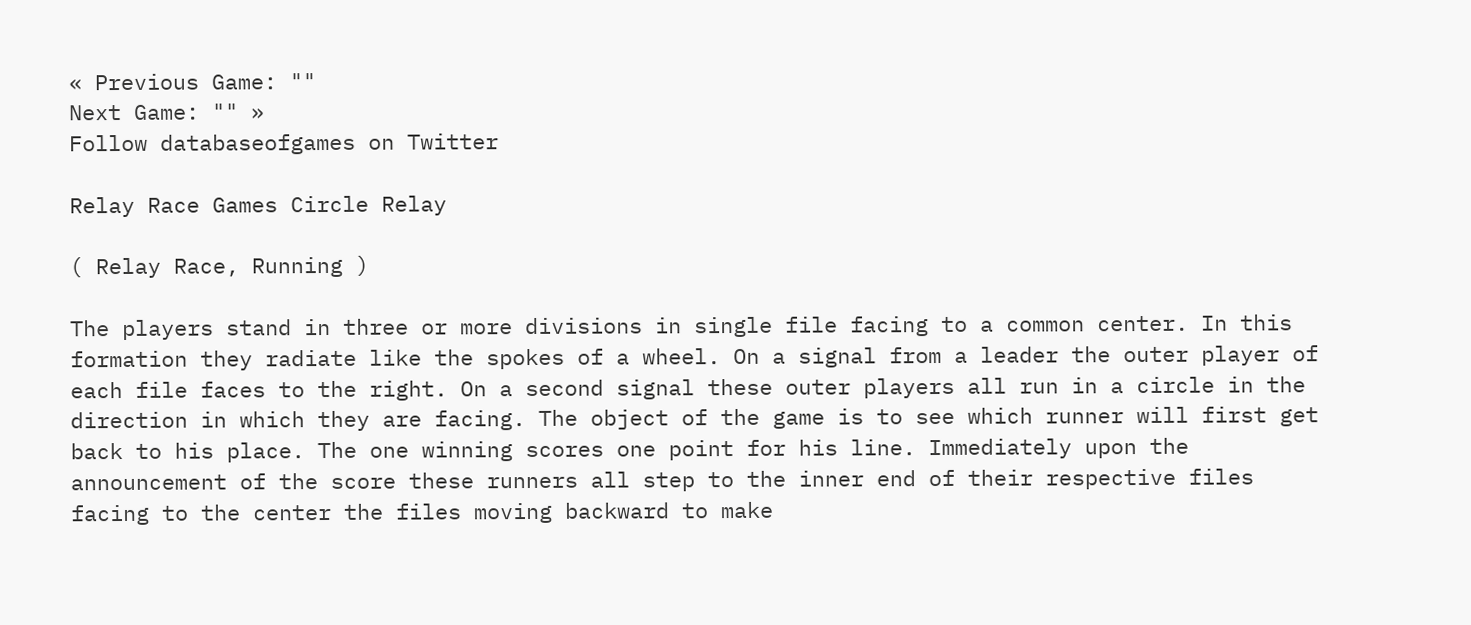« Previous Game: ""
Next Game: "" »
Follow databaseofgames on Twitter

Relay Race Games Circle Relay

( Relay Race, Running )

The players stand in three or more divisions in single file facing to a common center. In this formation they radiate like the spokes of a wheel. On a signal from a leader the outer player of each file faces to the right. On a second signal these outer players all run in a circle in the direction in which they are facing. The object of the game is to see which runner will first get back to his place. The one winning scores one point for his line. Immediately upon the announcement of the score these runners all step to the inner end of their respective files facing to the center the files moving backward to make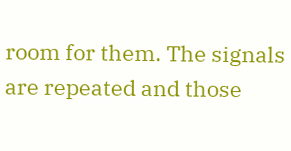room for them. The signals are repeated and those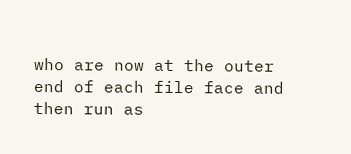who are now at the outer end of each file face and then run as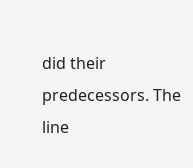did their predecessors. The line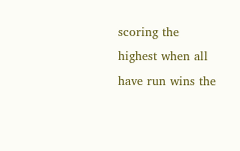scoring the highest when all have run wins the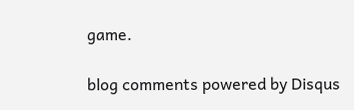game.

blog comments powered by Disqus